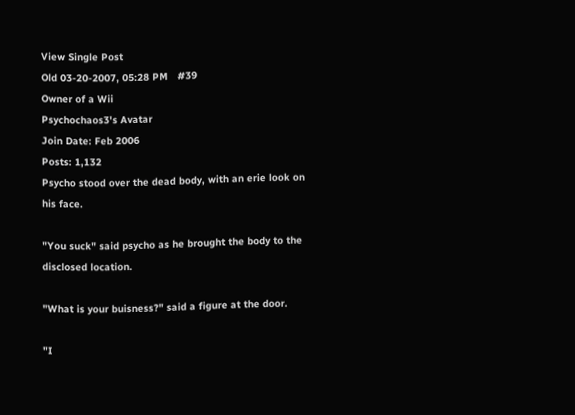View Single Post
Old 03-20-2007, 05:28 PM   #39
Owner of a Wii
Psychochaos3's Avatar
Join Date: Feb 2006
Posts: 1,132
Psycho stood over the dead body, with an erie look on his face.

"You suck" said psycho as he brought the body to the disclosed location.

"What is your buisness?" said a figure at the door.

"I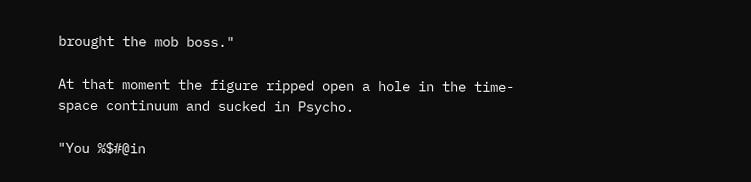brought the mob boss."

At that moment the figure ripped open a hole in the time-space continuum and sucked in Psycho.

"You %$#@in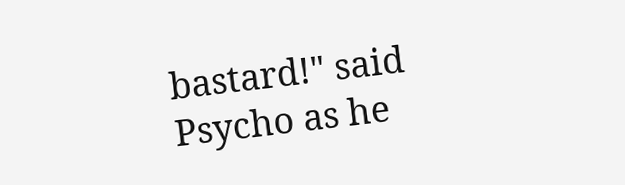bastard!" said Psycho as he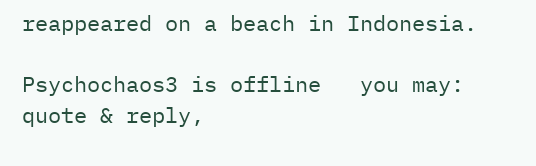reappeared on a beach in Indonesia.

Psychochaos3 is offline   you may: quote & reply,